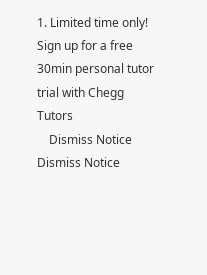1. Limited time only! Sign up for a free 30min personal tutor trial with Chegg Tutors
    Dismiss Notice
Dismiss Notice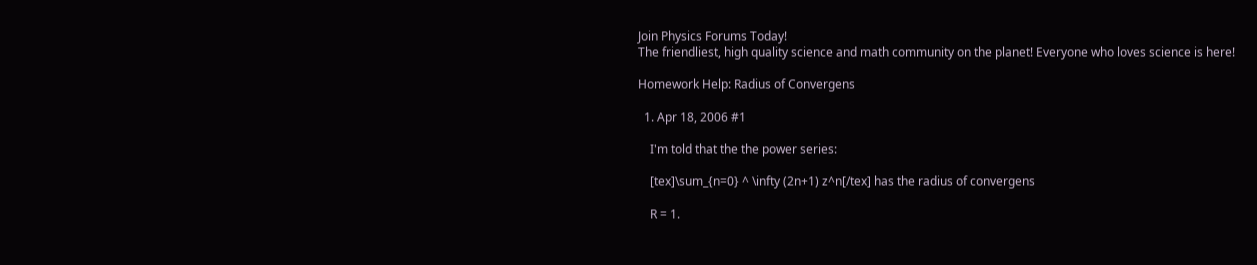Join Physics Forums Today!
The friendliest, high quality science and math community on the planet! Everyone who loves science is here!

Homework Help: Radius of Convergens

  1. Apr 18, 2006 #1

    I'm told that the the power series:

    [tex]\sum_{n=0} ^ \infty (2n+1) z^n[/tex] has the radius of convergens

    R = 1.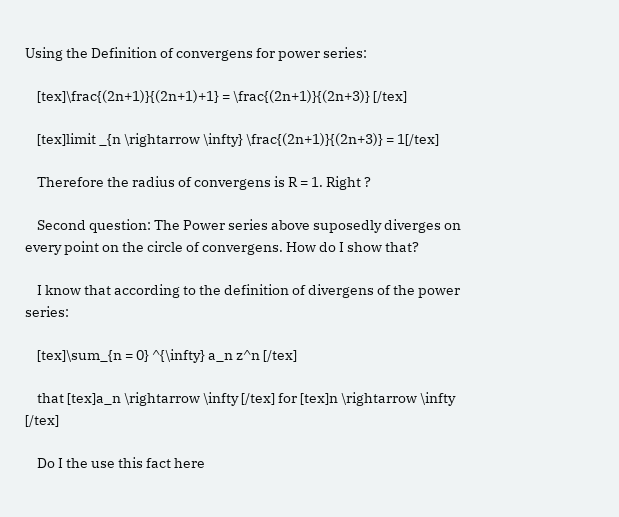Using the Definition of convergens for power series:

    [tex]\frac{(2n+1)}{(2n+1)+1} = \frac{(2n+1)}{(2n+3)} [/tex]

    [tex]limit _{n \rightarrow \infty} \frac{(2n+1)}{(2n+3)} = 1[/tex]

    Therefore the radius of convergens is R = 1. Right ?

    Second question: The Power series above suposedly diverges on every point on the circle of convergens. How do I show that?

    I know that according to the definition of divergens of the power series:

    [tex]\sum_{n = 0} ^{\infty} a_n z^n [/tex]

    that [tex]a_n \rightarrow \infty [/tex] for [tex]n \rightarrow \infty [/tex]

    Do I the use this fact here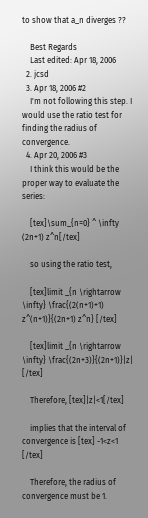to show that a_n diverges ??

    Best Regards
    Last edited: Apr 18, 2006
  2. jcsd
  3. Apr 18, 2006 #2
    I'm not following this step. I would use the ratio test for finding the radius of convergence.
  4. Apr 20, 2006 #3
    I think this would be the proper way to evaluate the series:

    [tex]\sum_{n=0} ^ \infty (2n+1) z^n[/tex]

    so using the ratio test,

    [tex]limit _{n \rightarrow \infty} \frac{(2(n+1)+1) z^(n+1)}{(2n+1) z^n} [/tex]

    [tex]limit _{n \rightarrow \infty} \frac{(2n+3)}{(2n+1)}|z| [/tex]

    Therefore, [tex]|z|<1[/tex]

    implies that the interval of convergence is [tex] -1<z<1 [/tex]

    Therefore, the radius of convergence must be 1.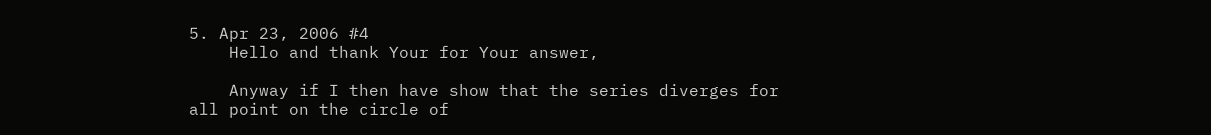5. Apr 23, 2006 #4
    Hello and thank Your for Your answer,

    Anyway if I then have show that the series diverges for all point on the circle of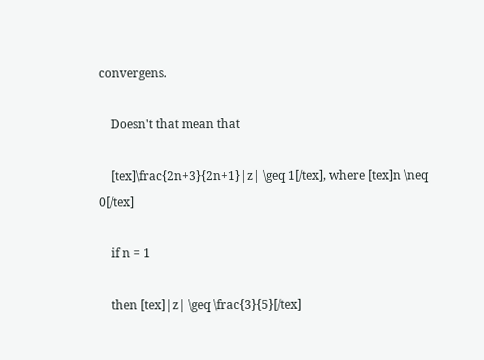convergens.

    Doesn't that mean that

    [tex]\frac{2n+3}{2n+1}|z| \geq 1[/tex], where [tex]n \neq 0[/tex]

    if n = 1

    then [tex]|z| \geq \frac{3}{5}[/tex]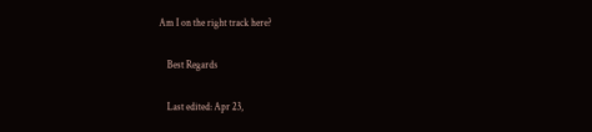Am I on the right track here?

    Best Regards

    Last edited: Apr 23,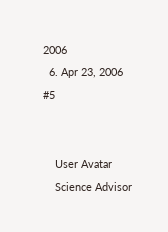2006
  6. Apr 23, 2006 #5


    User Avatar
    Science Advisor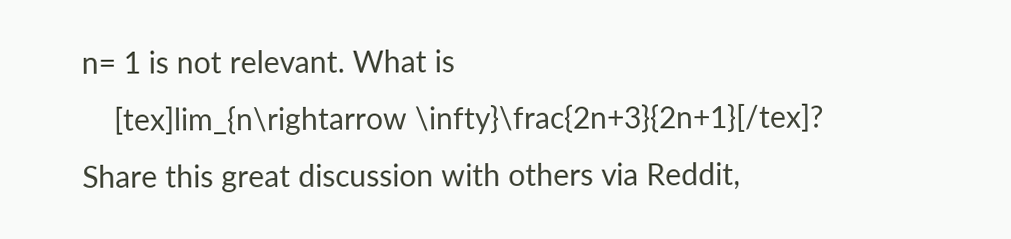n= 1 is not relevant. What is
    [tex]lim_{n\rightarrow \infty}\frac{2n+3}{2n+1}[/tex]?
Share this great discussion with others via Reddit,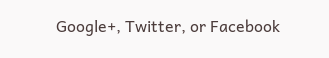Google+, Twitter, or Facebook